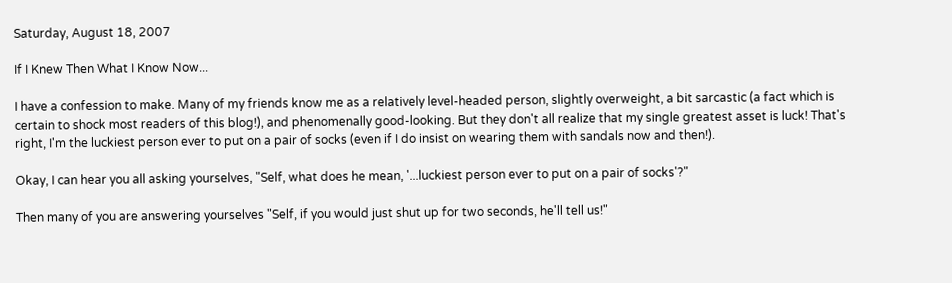Saturday, August 18, 2007

If I Knew Then What I Know Now...

I have a confession to make. Many of my friends know me as a relatively level-headed person, slightly overweight, a bit sarcastic (a fact which is certain to shock most readers of this blog!), and phenomenally good-looking. But they don't all realize that my single greatest asset is luck! That's right, I'm the luckiest person ever to put on a pair of socks (even if I do insist on wearing them with sandals now and then!).

Okay, I can hear you all asking yourselves, "Self, what does he mean, '...luckiest person ever to put on a pair of socks'?"

Then many of you are answering yourselves "Self, if you would just shut up for two seconds, he'll tell us!"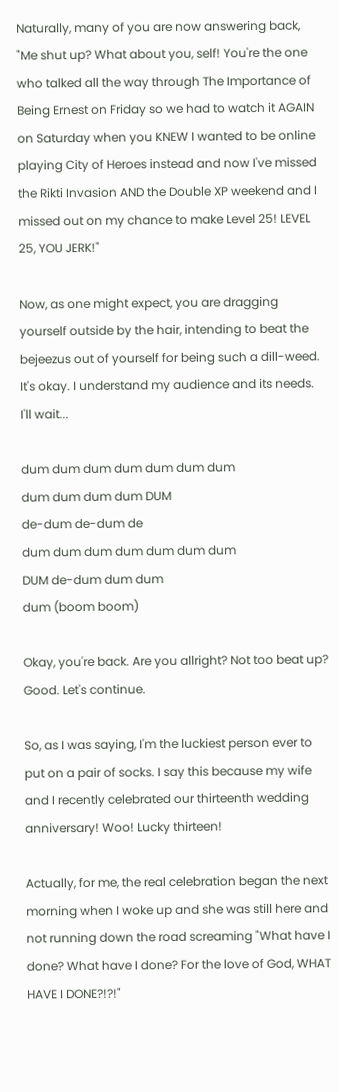Naturally, many of you are now answering back, "Me shut up? What about you, self! You're the one who talked all the way through The Importance of Being Ernest on Friday so we had to watch it AGAIN on Saturday when you KNEW I wanted to be online playing City of Heroes instead and now I've missed the Rikti Invasion AND the Double XP weekend and I missed out on my chance to make Level 25! LEVEL 25, YOU JERK!"

Now, as one might expect, you are dragging yourself outside by the hair, intending to beat the bejeezus out of yourself for being such a dill-weed. It's okay. I understand my audience and its needs. I'll wait...

dum dum dum dum dum dum dum
dum dum dum dum DUM
de-dum de-dum de
dum dum dum dum dum dum dum
DUM de-dum dum dum
dum (boom boom)

Okay, you're back. Are you allright? Not too beat up? Good. Let's continue.

So, as I was saying, I'm the luckiest person ever to put on a pair of socks. I say this because my wife and I recently celebrated our thirteenth wedding anniversary! Woo! Lucky thirteen!

Actually, for me, the real celebration began the next morning when I woke up and she was still here and not running down the road screaming "What have I done? What have I done? For the love of God, WHAT HAVE I DONE?!?!"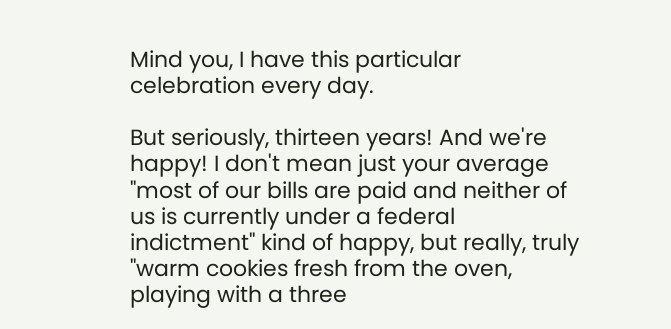Mind you, I have this particular celebration every day.

But seriously, thirteen years! And we're happy! I don't mean just your average "most of our bills are paid and neither of us is currently under a federal indictment" kind of happy, but really, truly "warm cookies fresh from the oven, playing with a three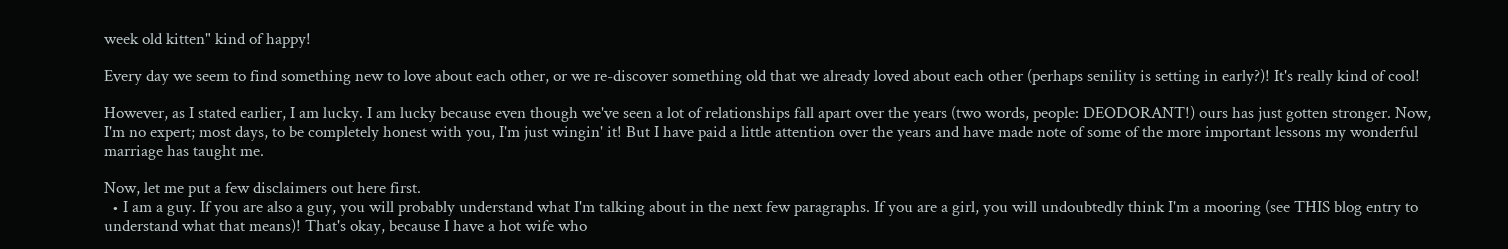week old kitten" kind of happy!

Every day we seem to find something new to love about each other, or we re-discover something old that we already loved about each other (perhaps senility is setting in early?)! It's really kind of cool!

However, as I stated earlier, I am lucky. I am lucky because even though we've seen a lot of relationships fall apart over the years (two words, people: DEODORANT!) ours has just gotten stronger. Now, I'm no expert; most days, to be completely honest with you, I'm just wingin' it! But I have paid a little attention over the years and have made note of some of the more important lessons my wonderful marriage has taught me.

Now, let me put a few disclaimers out here first.
  • I am a guy. If you are also a guy, you will probably understand what I'm talking about in the next few paragraphs. If you are a girl, you will undoubtedly think I'm a mooring (see THIS blog entry to understand what that means)! That's okay, because I have a hot wife who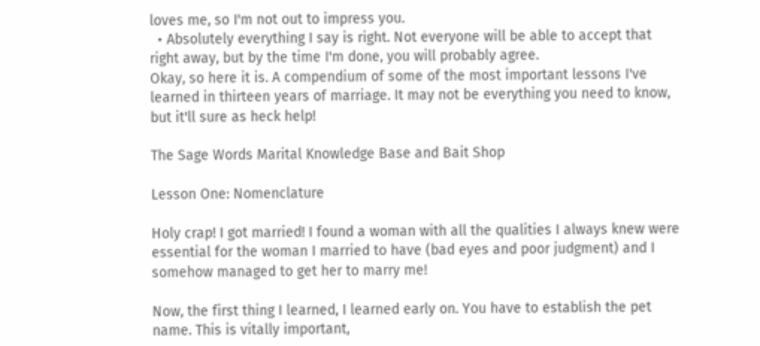loves me, so I'm not out to impress you.
  • Absolutely everything I say is right. Not everyone will be able to accept that right away, but by the time I'm done, you will probably agree.
Okay, so here it is. A compendium of some of the most important lessons I've learned in thirteen years of marriage. It may not be everything you need to know, but it'll sure as heck help!

The Sage Words Marital Knowledge Base and Bait Shop

Lesson One: Nomenclature

Holy crap! I got married! I found a woman with all the qualities I always knew were essential for the woman I married to have (bad eyes and poor judgment) and I somehow managed to get her to marry me!

Now, the first thing I learned, I learned early on. You have to establish the pet name. This is vitally important,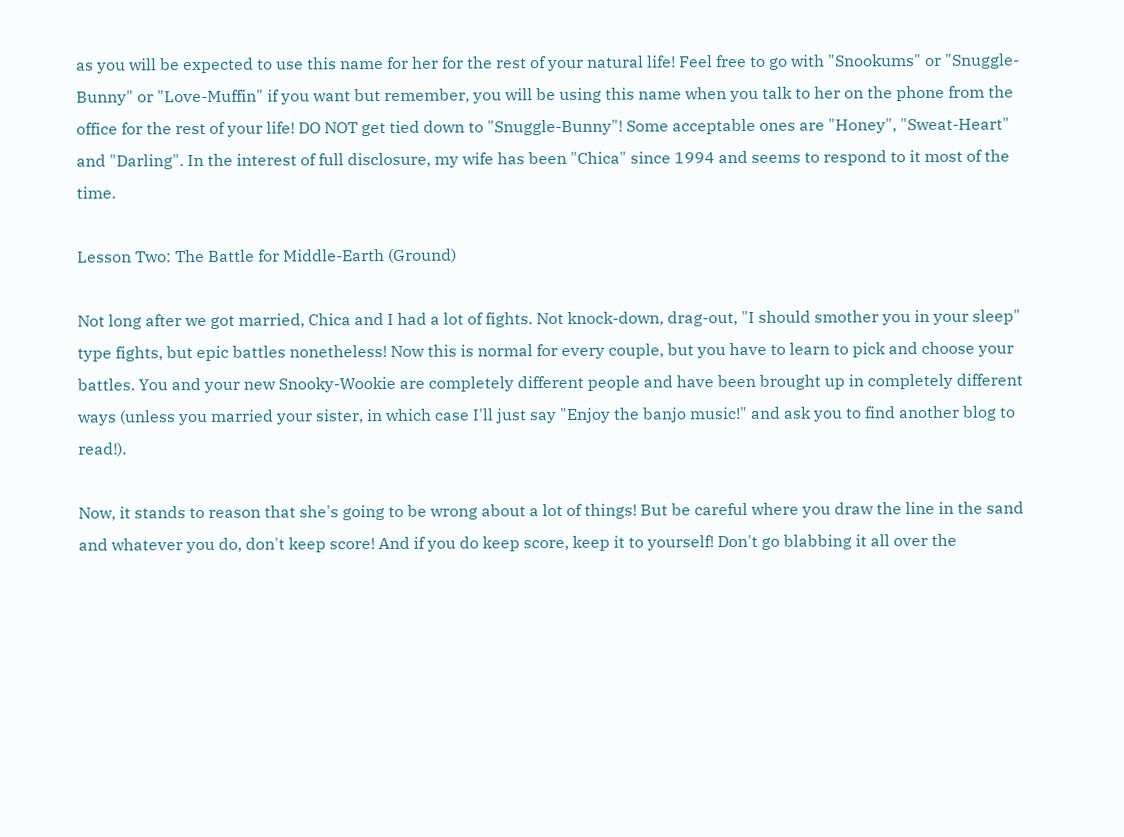as you will be expected to use this name for her for the rest of your natural life! Feel free to go with "Snookums" or "Snuggle-Bunny" or "Love-Muffin" if you want but remember, you will be using this name when you talk to her on the phone from the office for the rest of your life! DO NOT get tied down to "Snuggle-Bunny"! Some acceptable ones are "Honey", "Sweat-Heart" and "Darling". In the interest of full disclosure, my wife has been "Chica" since 1994 and seems to respond to it most of the time.

Lesson Two: The Battle for Middle-Earth (Ground)

Not long after we got married, Chica and I had a lot of fights. Not knock-down, drag-out, "I should smother you in your sleep" type fights, but epic battles nonetheless! Now this is normal for every couple, but you have to learn to pick and choose your battles. You and your new Snooky-Wookie are completely different people and have been brought up in completely different ways (unless you married your sister, in which case I'll just say "Enjoy the banjo music!" and ask you to find another blog to read!).

Now, it stands to reason that she's going to be wrong about a lot of things! But be careful where you draw the line in the sand and whatever you do, don't keep score! And if you do keep score, keep it to yourself! Don't go blabbing it all over the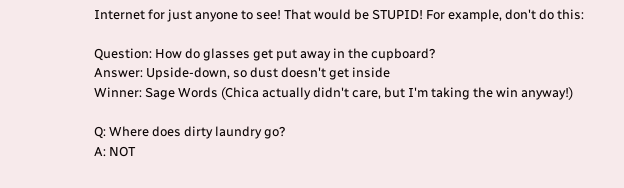Internet for just anyone to see! That would be STUPID! For example, don't do this:

Question: How do glasses get put away in the cupboard?
Answer: Upside-down, so dust doesn't get inside
Winner: Sage Words (Chica actually didn't care, but I'm taking the win anyway!)

Q: Where does dirty laundry go?
A: NOT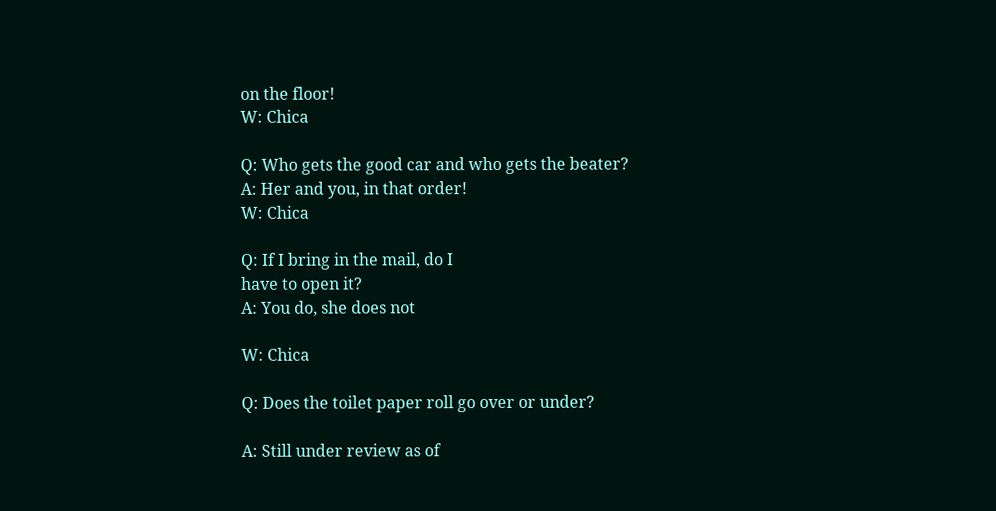on the floor!
W: Chica

Q: Who gets the good car and who gets the beater?
A: Her and you, in that order!
W: Chica

Q: If I bring in the mail, do I
have to open it?
A: You do, she does not

W: Chica

Q: Does the toilet paper roll go over or under?

A: Still under review as of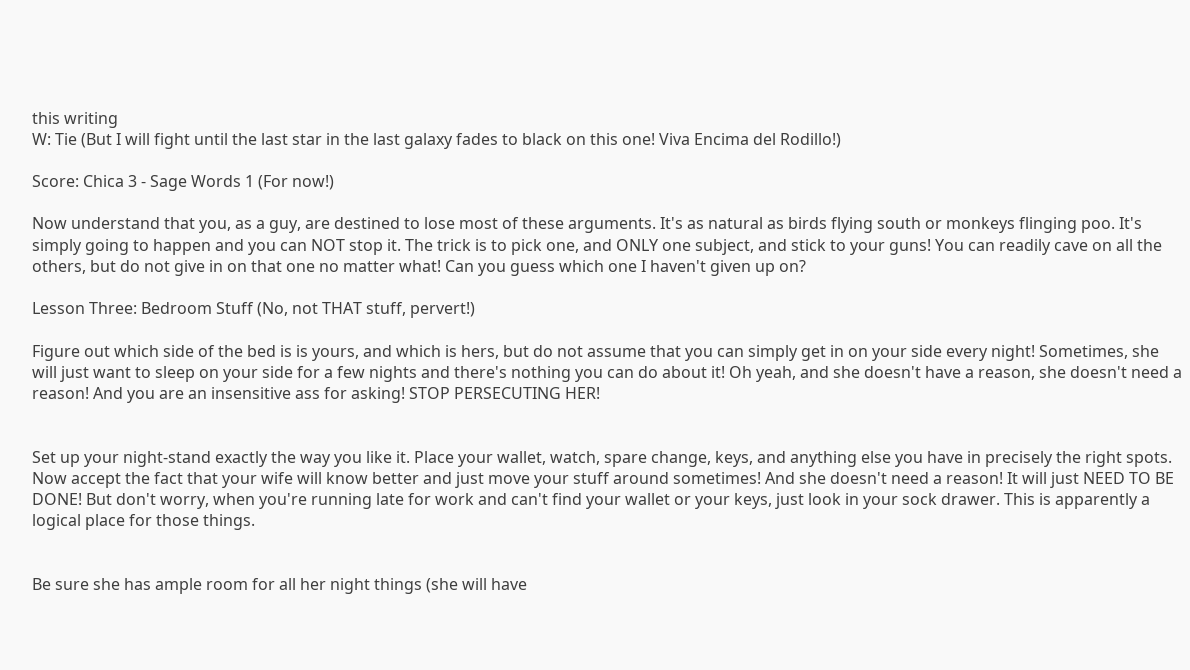this writing
W: Tie (But I will fight until the last star in the last galaxy fades to black on this one! Viva Encima del Rodillo!)

Score: Chica 3 - Sage Words 1 (For now!)

Now understand that you, as a guy, are destined to lose most of these arguments. It's as natural as birds flying south or monkeys flinging poo. It's simply going to happen and you can NOT stop it. The trick is to pick one, and ONLY one subject, and stick to your guns! You can readily cave on all the others, but do not give in on that one no matter what! Can you guess which one I haven't given up on?

Lesson Three: Bedroom Stuff (No, not THAT stuff, pervert!)

Figure out which side of the bed is is yours, and which is hers, but do not assume that you can simply get in on your side every night! Sometimes, she will just want to sleep on your side for a few nights and there's nothing you can do about it! Oh yeah, and she doesn't have a reason, she doesn't need a reason! And you are an insensitive ass for asking! STOP PERSECUTING HER!


Set up your night-stand exactly the way you like it. Place your wallet, watch, spare change, keys, and anything else you have in precisely the right spots. Now accept the fact that your wife will know better and just move your stuff around sometimes! And she doesn't need a reason! It will just NEED TO BE DONE! But don't worry, when you're running late for work and can't find your wallet or your keys, just look in your sock drawer. This is apparently a logical place for those things.


Be sure she has ample room for all her night things (she will have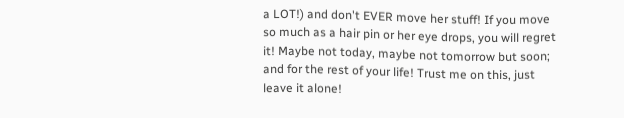a LOT!) and don't EVER move her stuff! If you move so much as a hair pin or her eye drops, you will regret it! Maybe not today, maybe not tomorrow but soon; and for the rest of your life! Trust me on this, just leave it alone!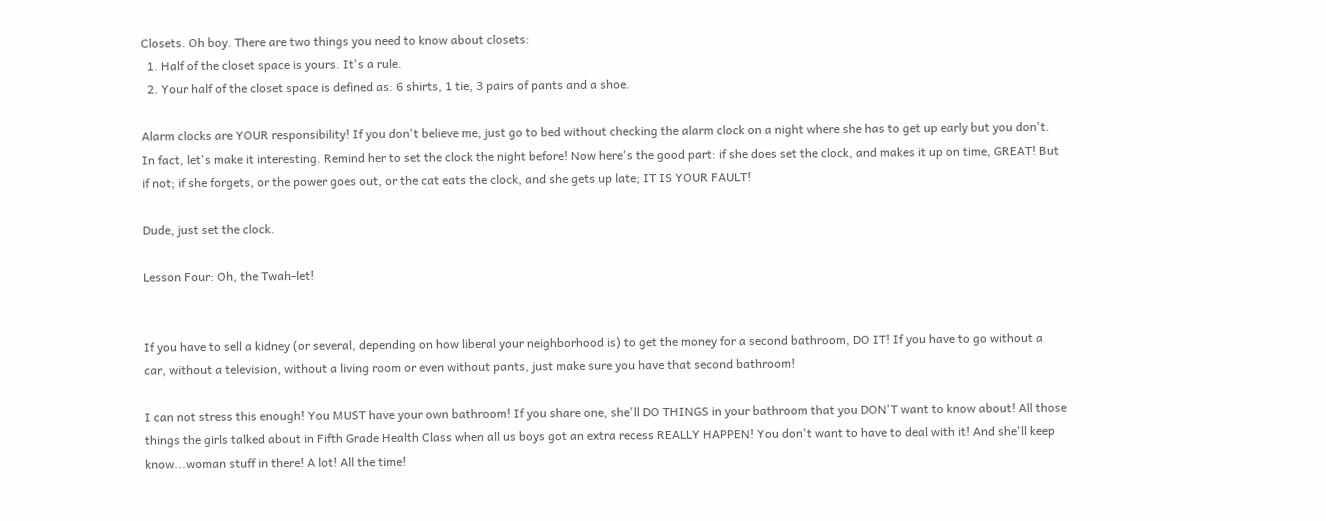Closets. Oh boy. There are two things you need to know about closets:
  1. Half of the closet space is yours. It's a rule.
  2. Your half of the closet space is defined as: 6 shirts, 1 tie, 3 pairs of pants and a shoe.

Alarm clocks are YOUR responsibility! If you don't believe me, just go to bed without checking the alarm clock on a night where she has to get up early but you don't. In fact, let's make it interesting. Remind her to set the clock the night before! Now here's the good part: if she does set the clock, and makes it up on time, GREAT! But if not; if she forgets, or the power goes out, or the cat eats the clock, and she gets up late; IT IS YOUR FAULT!

Dude, just set the clock.

Lesson Four: Oh, the Twah-let!


If you have to sell a kidney (or several, depending on how liberal your neighborhood is) to get the money for a second bathroom, DO IT! If you have to go without a car, without a television, without a living room or even without pants, just make sure you have that second bathroom!

I can not stress this enough! You MUST have your own bathroom! If you share one, she'll DO THINGS in your bathroom that you DON'T want to know about! All those things the girls talked about in Fifth Grade Health Class when all us boys got an extra recess REALLY HAPPEN! You don't want to have to deal with it! And she'll keep know...woman stuff in there! A lot! All the time!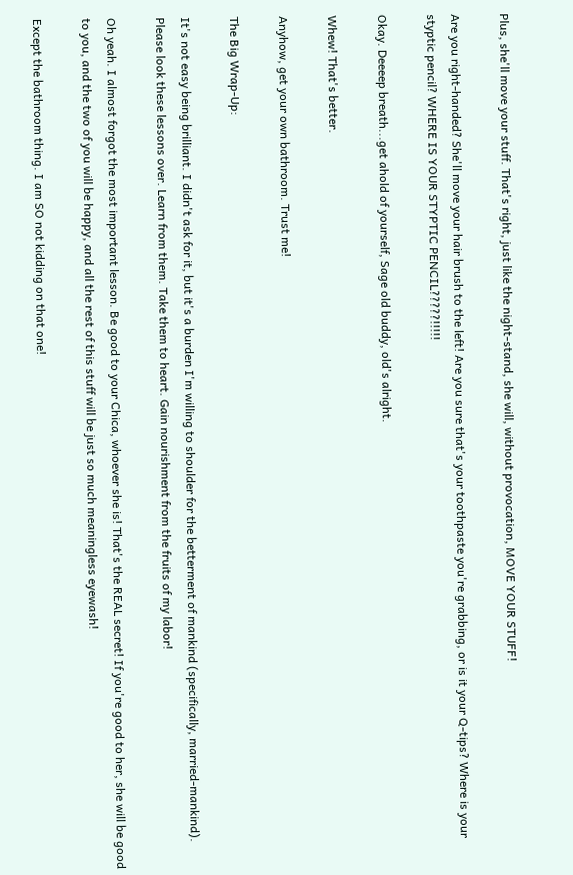Plus, she'll move your stuff. That's right, just like the night-stand, she will, without provocation, MOVE YOUR STUFF!

Are you right-handed? She'll move your hair brush to the left! Are you sure that's your toothpaste you're grabbing, or is it your Q-tips? Where is your styptic pencil? WHERE IS YOUR STYPTIC PENCIL?????!!!!!

Okay. Deeeep breath...get ahold of yourself, Sage old buddy, old's alright.

Whew! That's better.

Anyhow, get your own bathroom. Trust me!

The Big Wrap-Up:

It's not easy being brilliant. I didn't ask for it, but it's a burden I'm willing to shoulder for the betterment of mankind (specifically, married-mankind). Please look these lessons over. Learn from them. Take them to heart. Gain nourishment from the fruits of my labor!

Oh yeah. I almost forgot the most important lesson. Be good to your Chica, whoever she is! That's the REAL secret! If you're good to her, she will be good to you, and the two of you will be happy, and all the rest of this stuff will be just so much meaningless eyewash!

Except the bathroom thing. I am SO not kidding on that one!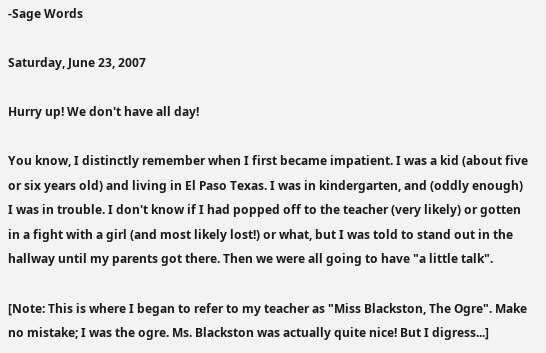-Sage Words

Saturday, June 23, 2007

Hurry up! We don't have all day!

You know, I distinctly remember when I first became impatient. I was a kid (about five or six years old) and living in El Paso Texas. I was in kindergarten, and (oddly enough) I was in trouble. I don't know if I had popped off to the teacher (very likely) or gotten in a fight with a girl (and most likely lost!) or what, but I was told to stand out in the hallway until my parents got there. Then we were all going to have "a little talk".

[Note: This is where I began to refer to my teacher as "Miss Blackston, The Ogre". Make no mistake; I was the ogre. Ms. Blackston was actually quite nice! But I digress...]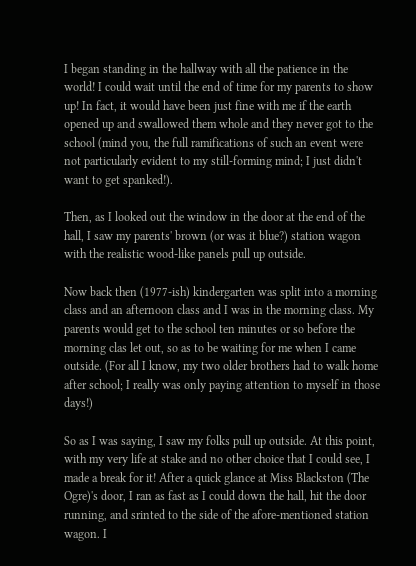I began standing in the hallway with all the patience in the world! I could wait until the end of time for my parents to show up! In fact, it would have been just fine with me if the earth opened up and swallowed them whole and they never got to the school (mind you, the full ramifications of such an event were not particularly evident to my still-forming mind; I just didn't want to get spanked!).

Then, as I looked out the window in the door at the end of the hall, I saw my parents' brown (or was it blue?) station wagon with the realistic wood-like panels pull up outside.

Now back then (1977-ish) kindergarten was split into a morning class and an afternoon class and I was in the morning class. My parents would get to the school ten minutes or so before the morning clas let out, so as to be waiting for me when I came outside. (For all I know, my two older brothers had to walk home after school; I really was only paying attention to myself in those days!)

So as I was saying, I saw my folks pull up outside. At this point, with my very life at stake and no other choice that I could see, I made a break for it! After a quick glance at Miss Blackston (The Ogre)'s door, I ran as fast as I could down the hall, hit the door running, and srinted to the side of the afore-mentioned station wagon. I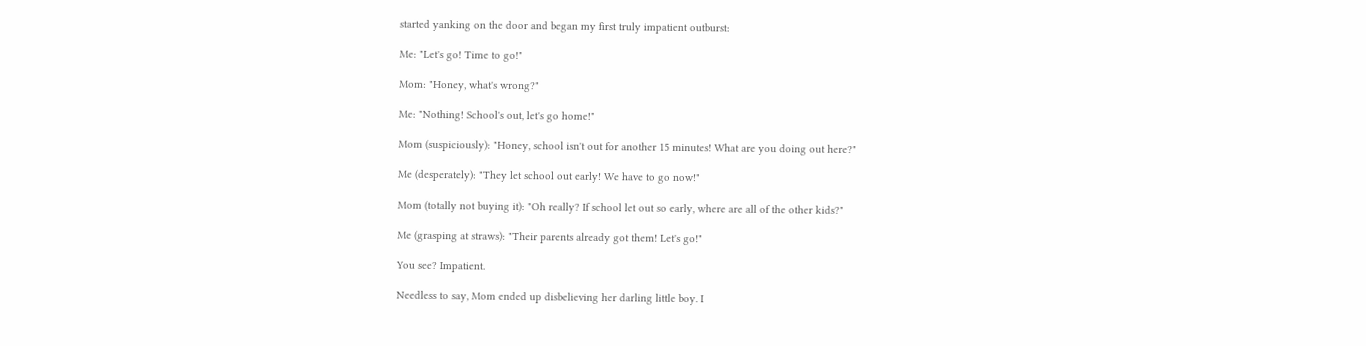started yanking on the door and began my first truly impatient outburst:

Me: "Let's go! Time to go!"

Mom: "Honey, what's wrong?"

Me: "Nothing! School's out, let's go home!"

Mom (suspiciously): "Honey, school isn't out for another 15 minutes! What are you doing out here?"

Me (desperately): "They let school out early! We have to go now!"

Mom (totally not buying it): "Oh really? If school let out so early, where are all of the other kids?"

Me (grasping at straws): "Their parents already got them! Let's go!"

You see? Impatient.

Needless to say, Mom ended up disbelieving her darling little boy. I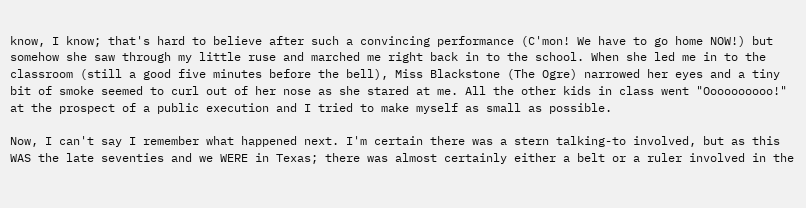know, I know; that's hard to believe after such a convincing performance (C'mon! We have to go home NOW!) but somehow she saw through my little ruse and marched me right back in to the school. When she led me in to the classroom (still a good five minutes before the bell), Miss Blackstone (The Ogre) narrowed her eyes and a tiny bit of smoke seemed to curl out of her nose as she stared at me. All the other kids in class went "Oooooooooo!" at the prospect of a public execution and I tried to make myself as small as possible.

Now, I can't say I remember what happened next. I'm certain there was a stern talking-to involved, but as this WAS the late seventies and we WERE in Texas; there was almost certainly either a belt or a ruler involved in the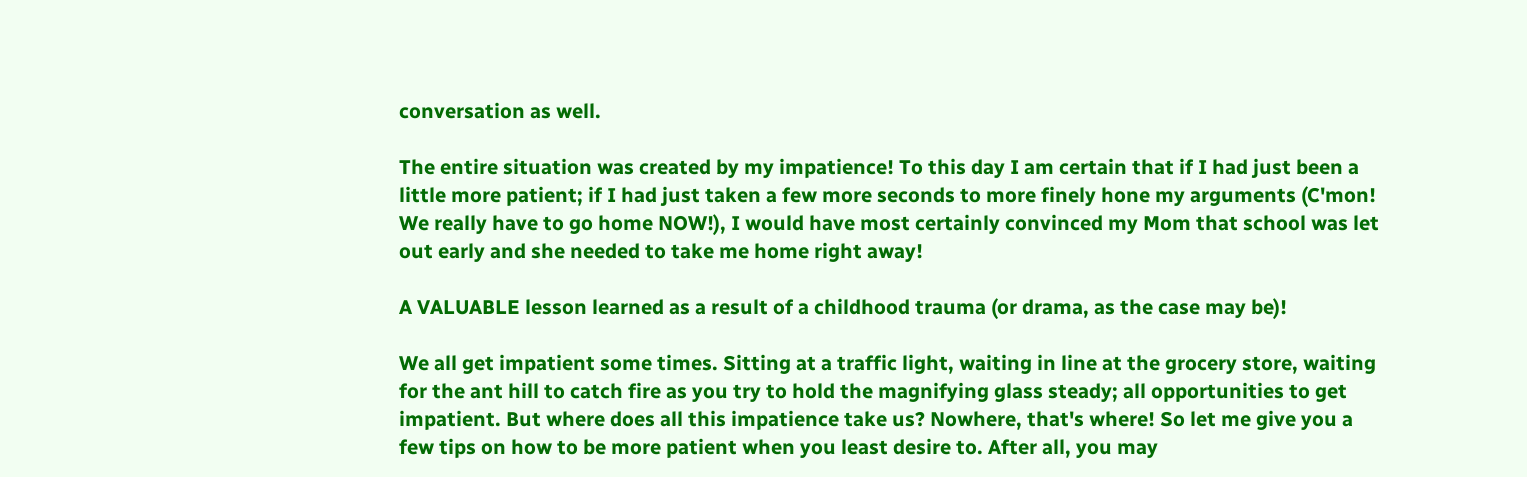conversation as well.

The entire situation was created by my impatience! To this day I am certain that if I had just been a little more patient; if I had just taken a few more seconds to more finely hone my arguments (C'mon! We really have to go home NOW!), I would have most certainly convinced my Mom that school was let out early and she needed to take me home right away!

A VALUABLE lesson learned as a result of a childhood trauma (or drama, as the case may be)!

We all get impatient some times. Sitting at a traffic light, waiting in line at the grocery store, waiting for the ant hill to catch fire as you try to hold the magnifying glass steady; all opportunities to get impatient. But where does all this impatience take us? Nowhere, that's where! So let me give you a few tips on how to be more patient when you least desire to. After all, you may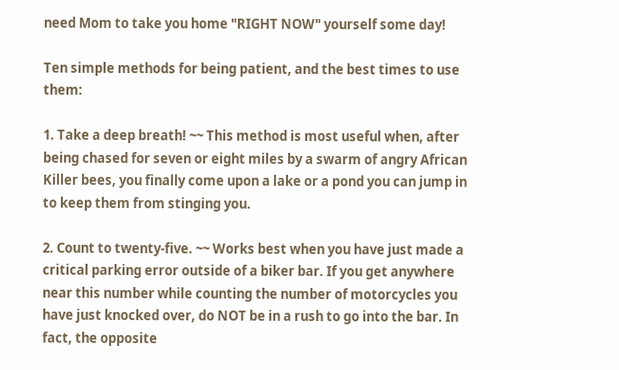need Mom to take you home "RIGHT NOW" yourself some day!

Ten simple methods for being patient, and the best times to use them:

1. Take a deep breath! ~~ This method is most useful when, after being chased for seven or eight miles by a swarm of angry African Killer bees, you finally come upon a lake or a pond you can jump in to keep them from stinging you.

2. Count to twenty-five. ~~ Works best when you have just made a critical parking error outside of a biker bar. If you get anywhere near this number while counting the number of motorcycles you have just knocked over, do NOT be in a rush to go into the bar. In fact, the opposite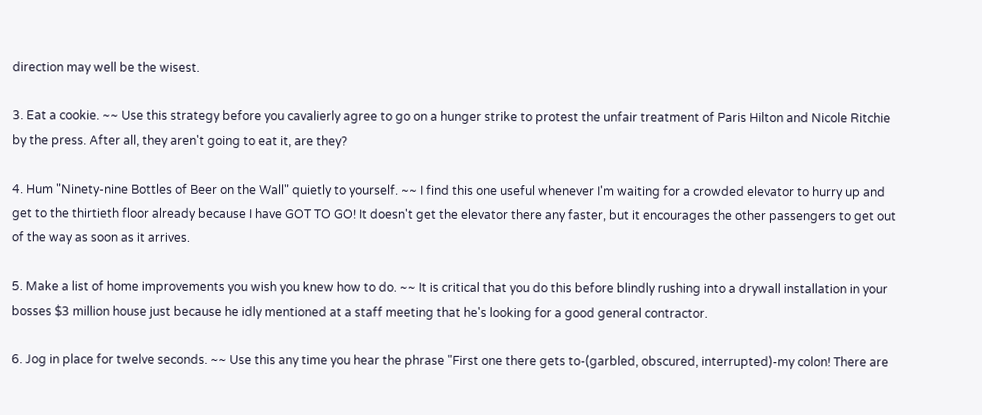direction may well be the wisest.

3. Eat a cookie. ~~ Use this strategy before you cavalierly agree to go on a hunger strike to protest the unfair treatment of Paris Hilton and Nicole Ritchie by the press. After all, they aren't going to eat it, are they?

4. Hum "Ninety-nine Bottles of Beer on the Wall" quietly to yourself. ~~ I find this one useful whenever I'm waiting for a crowded elevator to hurry up and get to the thirtieth floor already because I have GOT TO GO! It doesn't get the elevator there any faster, but it encourages the other passengers to get out of the way as soon as it arrives.

5. Make a list of home improvements you wish you knew how to do. ~~ It is critical that you do this before blindly rushing into a drywall installation in your bosses $3 million house just because he idly mentioned at a staff meeting that he's looking for a good general contractor.

6. Jog in place for twelve seconds. ~~ Use this any time you hear the phrase "First one there gets to-(garbled, obscured, interrupted)-my colon! There are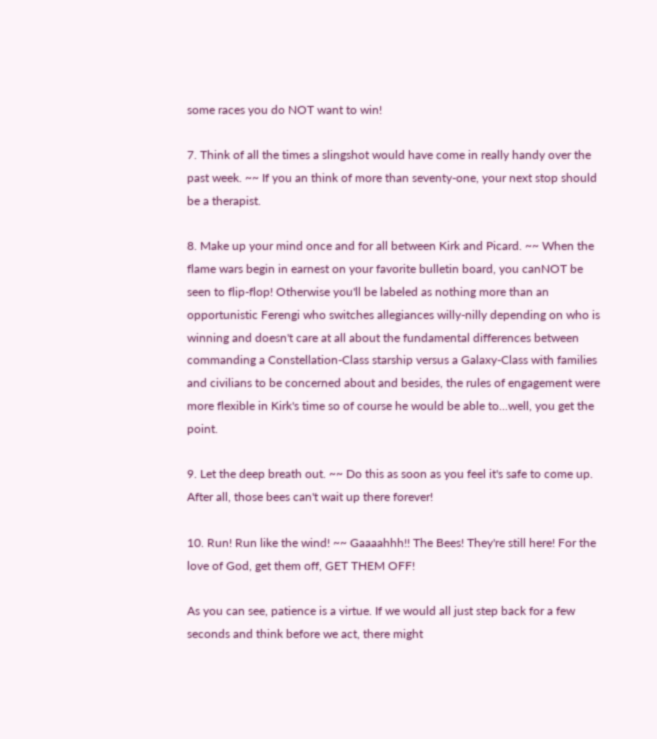some races you do NOT want to win!

7. Think of all the times a slingshot would have come in really handy over the past week. ~~ If you an think of more than seventy-one, your next stop should be a therapist.

8. Make up your mind once and for all between Kirk and Picard. ~~ When the flame wars begin in earnest on your favorite bulletin board, you canNOT be seen to flip-flop! Otherwise you'll be labeled as nothing more than an opportunistic Ferengi who switches allegiances willy-nilly depending on who is winning and doesn't care at all about the fundamental differences between commanding a Constellation-Class starship versus a Galaxy-Class with families and civilians to be concerned about and besides, the rules of engagement were more flexible in Kirk's time so of course he would be able to...well, you get the point.

9. Let the deep breath out. ~~ Do this as soon as you feel it's safe to come up. After all, those bees can't wait up there forever!

10. Run! Run like the wind! ~~ Gaaaahhh!! The Bees! They're still here! For the love of God, get them off, GET THEM OFF!

As you can see, patience is a virtue. If we would all just step back for a few seconds and think before we act, there might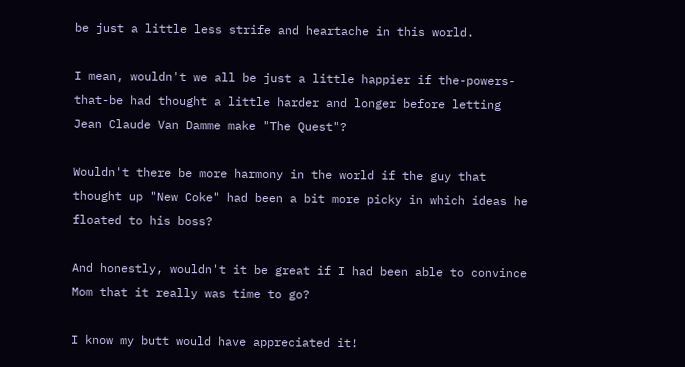be just a little less strife and heartache in this world.

I mean, wouldn't we all be just a little happier if the-powers-that-be had thought a little harder and longer before letting Jean Claude Van Damme make "The Quest"?

Wouldn't there be more harmony in the world if the guy that thought up "New Coke" had been a bit more picky in which ideas he floated to his boss?

And honestly, wouldn't it be great if I had been able to convince Mom that it really was time to go?

I know my butt would have appreciated it!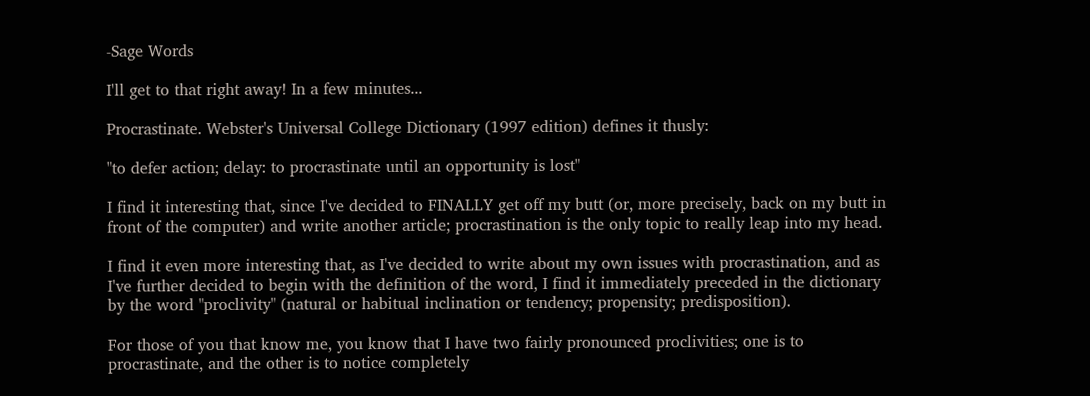-Sage Words

I'll get to that right away! In a few minutes...

Procrastinate. Webster's Universal College Dictionary (1997 edition) defines it thusly:

"to defer action; delay: to procrastinate until an opportunity is lost"

I find it interesting that, since I've decided to FINALLY get off my butt (or, more precisely, back on my butt in front of the computer) and write another article; procrastination is the only topic to really leap into my head.

I find it even more interesting that, as I've decided to write about my own issues with procrastination, and as I've further decided to begin with the definition of the word, I find it immediately preceded in the dictionary by the word "proclivity" (natural or habitual inclination or tendency; propensity; predisposition).

For those of you that know me, you know that I have two fairly pronounced proclivities; one is to procrastinate, and the other is to notice completely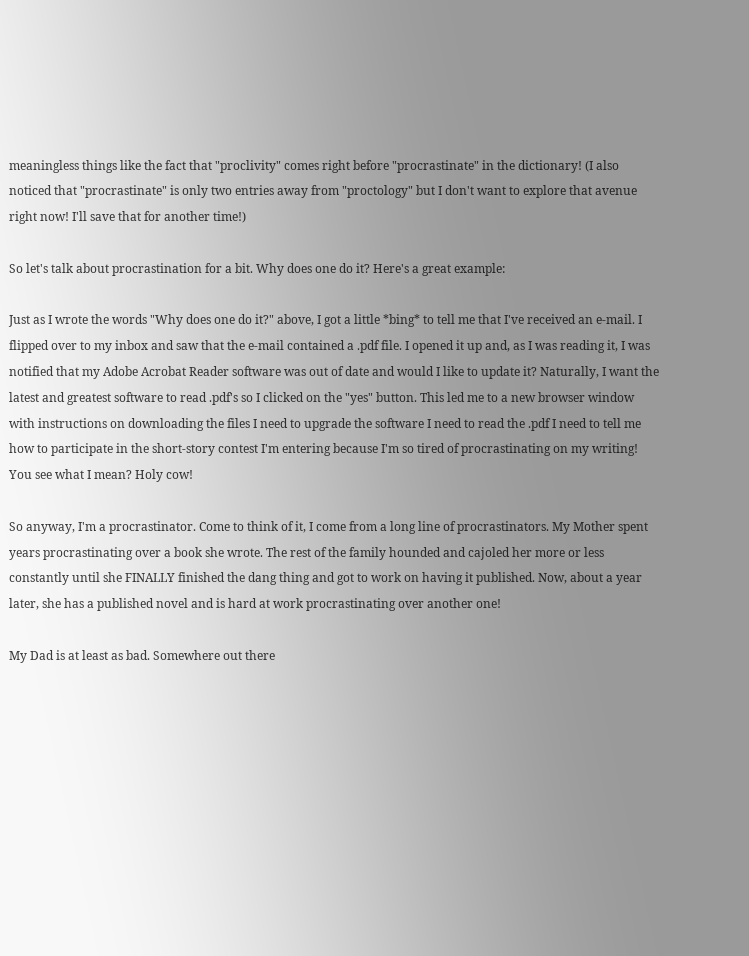meaningless things like the fact that "proclivity" comes right before "procrastinate" in the dictionary! (I also noticed that "procrastinate" is only two entries away from "proctology" but I don't want to explore that avenue right now! I'll save that for another time!)

So let's talk about procrastination for a bit. Why does one do it? Here's a great example:

Just as I wrote the words "Why does one do it?" above, I got a little *bing* to tell me that I've received an e-mail. I flipped over to my inbox and saw that the e-mail contained a .pdf file. I opened it up and, as I was reading it, I was notified that my Adobe Acrobat Reader software was out of date and would I like to update it? Naturally, I want the latest and greatest software to read .pdf's so I clicked on the "yes" button. This led me to a new browser window with instructions on downloading the files I need to upgrade the software I need to read the .pdf I need to tell me how to participate in the short-story contest I'm entering because I'm so tired of procrastinating on my writing! You see what I mean? Holy cow!

So anyway, I'm a procrastinator. Come to think of it, I come from a long line of procrastinators. My Mother spent years procrastinating over a book she wrote. The rest of the family hounded and cajoled her more or less constantly until she FINALLY finished the dang thing and got to work on having it published. Now, about a year later, she has a published novel and is hard at work procrastinating over another one!

My Dad is at least as bad. Somewhere out there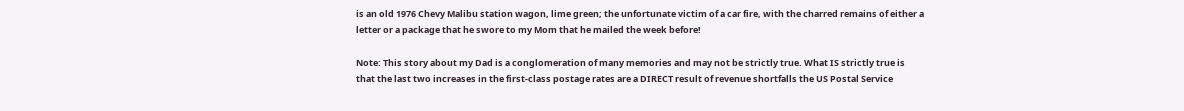is an old 1976 Chevy Malibu station wagon, lime green; the unfortunate victim of a car fire, with the charred remains of either a letter or a package that he swore to my Mom that he mailed the week before!

Note: This story about my Dad is a conglomeration of many memories and may not be strictly true. What IS strictly true is that the last two increases in the first-class postage rates are a DIRECT result of revenue shortfalls the US Postal Service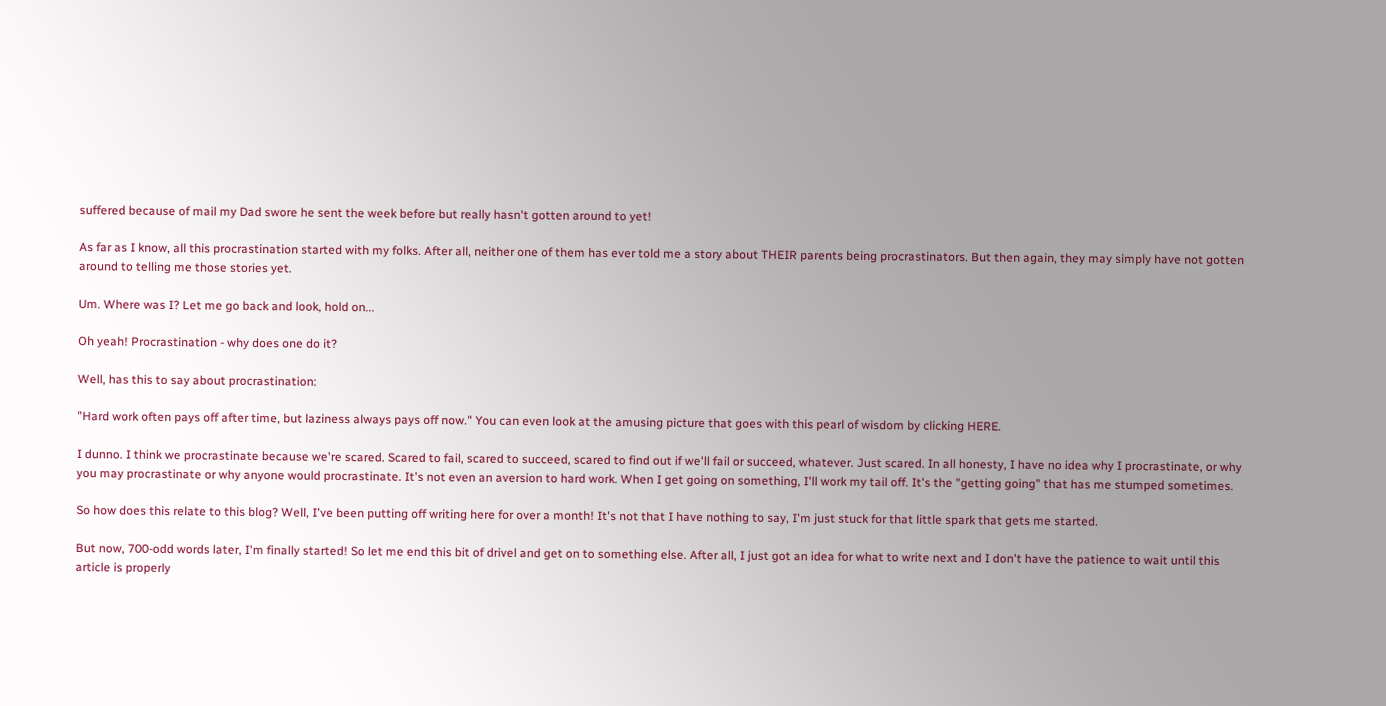suffered because of mail my Dad swore he sent the week before but really hasn't gotten around to yet!

As far as I know, all this procrastination started with my folks. After all, neither one of them has ever told me a story about THEIR parents being procrastinators. But then again, they may simply have not gotten around to telling me those stories yet.

Um. Where was I? Let me go back and look, hold on...

Oh yeah! Procrastination - why does one do it?

Well, has this to say about procrastination:

"Hard work often pays off after time, but laziness always pays off now." You can even look at the amusing picture that goes with this pearl of wisdom by clicking HERE.

I dunno. I think we procrastinate because we're scared. Scared to fail, scared to succeed, scared to find out if we'll fail or succeed, whatever. Just scared. In all honesty, I have no idea why I procrastinate, or why you may procrastinate or why anyone would procrastinate. It's not even an aversion to hard work. When I get going on something, I'll work my tail off. It's the "getting going" that has me stumped sometimes.

So how does this relate to this blog? Well, I've been putting off writing here for over a month! It's not that I have nothing to say, I'm just stuck for that little spark that gets me started.

But now, 700-odd words later, I'm finally started! So let me end this bit of drivel and get on to something else. After all, I just got an idea for what to write next and I don't have the patience to wait until this article is properly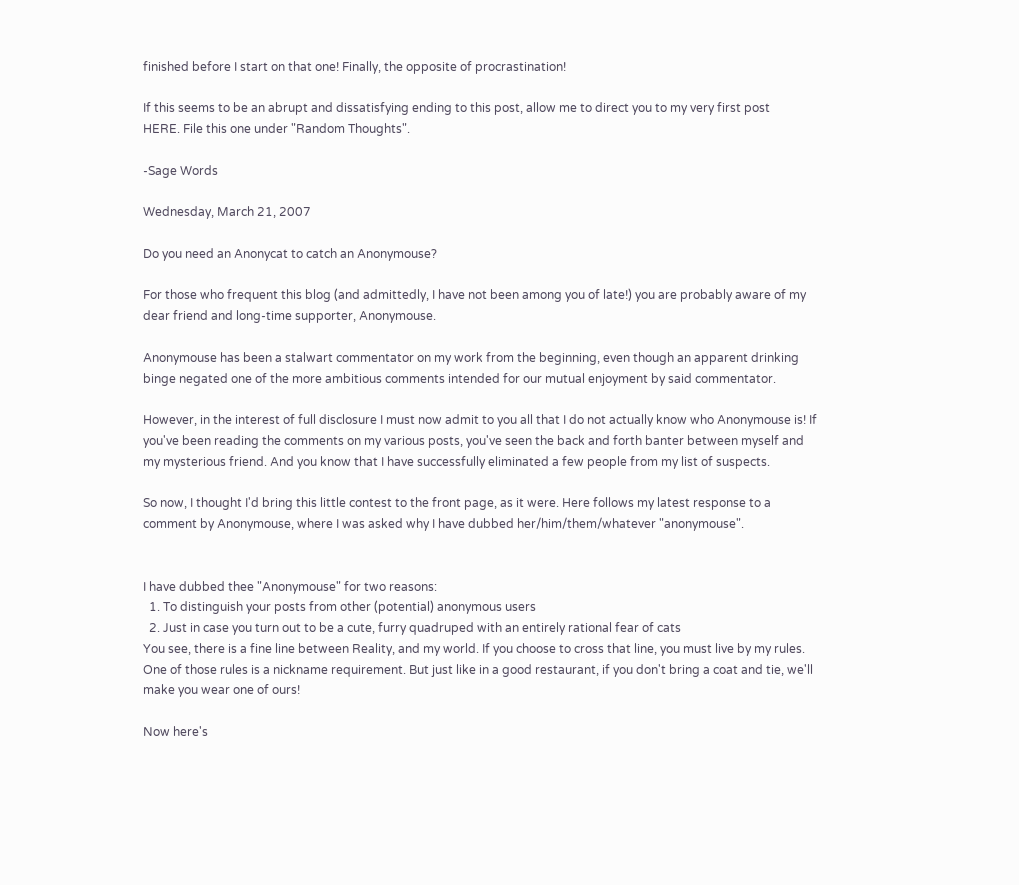finished before I start on that one! Finally, the opposite of procrastination!

If this seems to be an abrupt and dissatisfying ending to this post, allow me to direct you to my very first post
HERE. File this one under "Random Thoughts".

-Sage Words

Wednesday, March 21, 2007

Do you need an Anonycat to catch an Anonymouse?

For those who frequent this blog (and admittedly, I have not been among you of late!) you are probably aware of my dear friend and long-time supporter, Anonymouse.

Anonymouse has been a stalwart commentator on my work from the beginning, even though an apparent drinking binge negated one of the more ambitious comments intended for our mutual enjoyment by said commentator.

However, in the interest of full disclosure I must now admit to you all that I do not actually know who Anonymouse is! If you've been reading the comments on my various posts, you've seen the back and forth banter between myself and my mysterious friend. And you know that I have successfully eliminated a few people from my list of suspects.

So now, I thought I'd bring this little contest to the front page, as it were. Here follows my latest response to a comment by Anonymouse, where I was asked why I have dubbed her/him/them/whatever "anonymouse".


I have dubbed thee "Anonymouse" for two reasons:
  1. To distinguish your posts from other (potential) anonymous users
  2. Just in case you turn out to be a cute, furry quadruped with an entirely rational fear of cats
You see, there is a fine line between Reality, and my world. If you choose to cross that line, you must live by my rules. One of those rules is a nickname requirement. But just like in a good restaurant, if you don't bring a coat and tie, we'll make you wear one of ours!

Now here's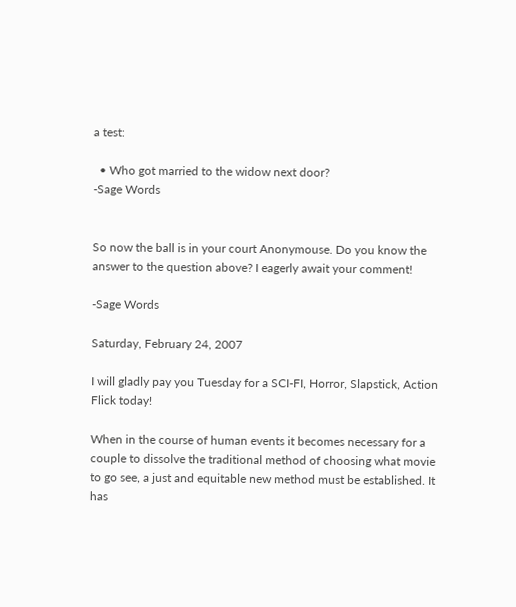a test:

  • Who got married to the widow next door?
-Sage Words


So now the ball is in your court Anonymouse. Do you know the answer to the question above? I eagerly await your comment!

-Sage Words

Saturday, February 24, 2007

I will gladly pay you Tuesday for a SCI-FI, Horror, Slapstick, Action Flick today!

When in the course of human events it becomes necessary for a couple to dissolve the traditional method of choosing what movie to go see, a just and equitable new method must be established. It has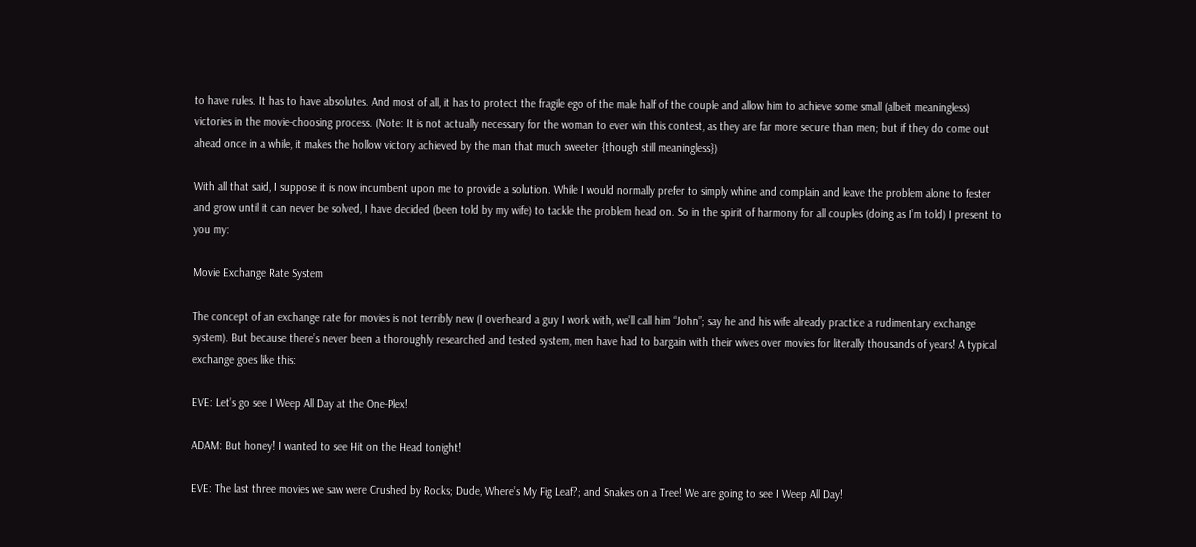to have rules. It has to have absolutes. And most of all, it has to protect the fragile ego of the male half of the couple and allow him to achieve some small (albeit meaningless) victories in the movie-choosing process. (Note: It is not actually necessary for the woman to ever win this contest, as they are far more secure than men; but if they do come out ahead once in a while, it makes the hollow victory achieved by the man that much sweeter {though still meaningless})

With all that said, I suppose it is now incumbent upon me to provide a solution. While I would normally prefer to simply whine and complain and leave the problem alone to fester and grow until it can never be solved, I have decided (been told by my wife) to tackle the problem head on. So in the spirit of harmony for all couples (doing as I’m told) I present to you my:

Movie Exchange Rate System

The concept of an exchange rate for movies is not terribly new (I overheard a guy I work with, we’ll call him “John”; say he and his wife already practice a rudimentary exchange system). But because there’s never been a thoroughly researched and tested system, men have had to bargain with their wives over movies for literally thousands of years! A typical exchange goes like this:

EVE: Let’s go see I Weep All Day at the One-Plex!

ADAM: But honey! I wanted to see Hit on the Head tonight!

EVE: The last three movies we saw were Crushed by Rocks; Dude, Where’s My Fig Leaf?; and Snakes on a Tree! We are going to see I Weep All Day!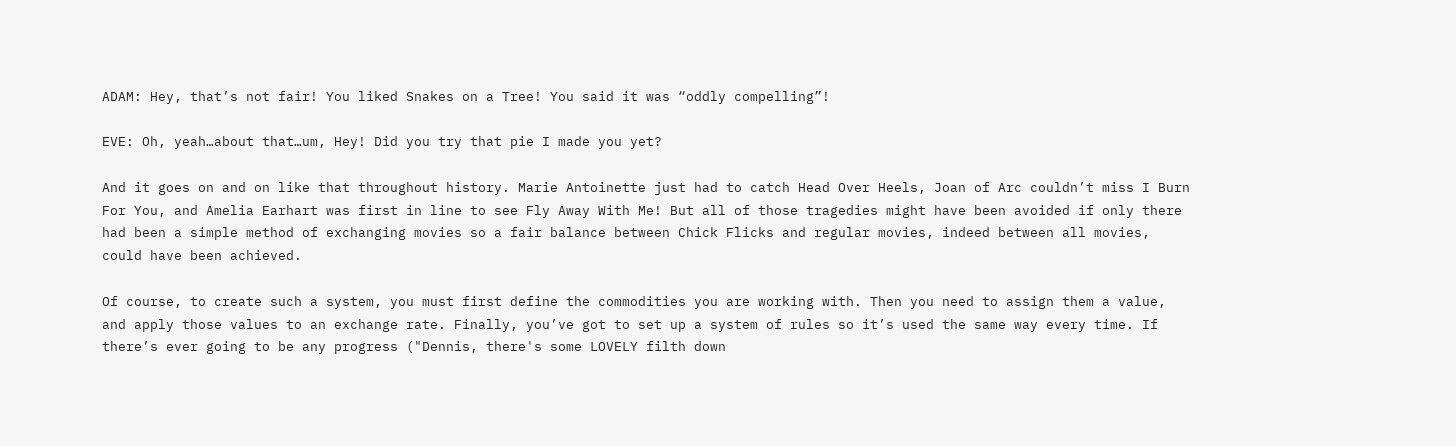ADAM: Hey, that’s not fair! You liked Snakes on a Tree! You said it was “oddly compelling”!

EVE: Oh, yeah…about that…um, Hey! Did you try that pie I made you yet?

And it goes on and on like that throughout history. Marie Antoinette just had to catch Head Over Heels, Joan of Arc couldn’t miss I Burn For You, and Amelia Earhart was first in line to see Fly Away With Me! But all of those tragedies might have been avoided if only there had been a simple method of exchanging movies so a fair balance between Chick Flicks and regular movies, indeed between all movies, could have been achieved.

Of course, to create such a system, you must first define the commodities you are working with. Then you need to assign them a value, and apply those values to an exchange rate. Finally, you’ve got to set up a system of rules so it’s used the same way every time. If there’s ever going to be any progress ("Dennis, there's some LOVELY filth down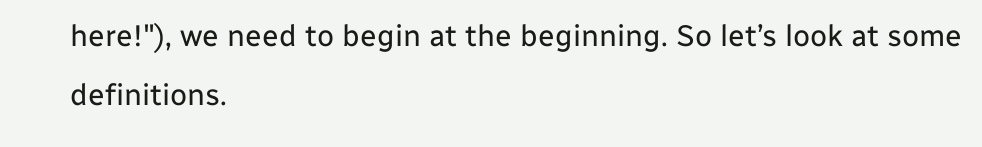here!"), we need to begin at the beginning. So let’s look at some definitions.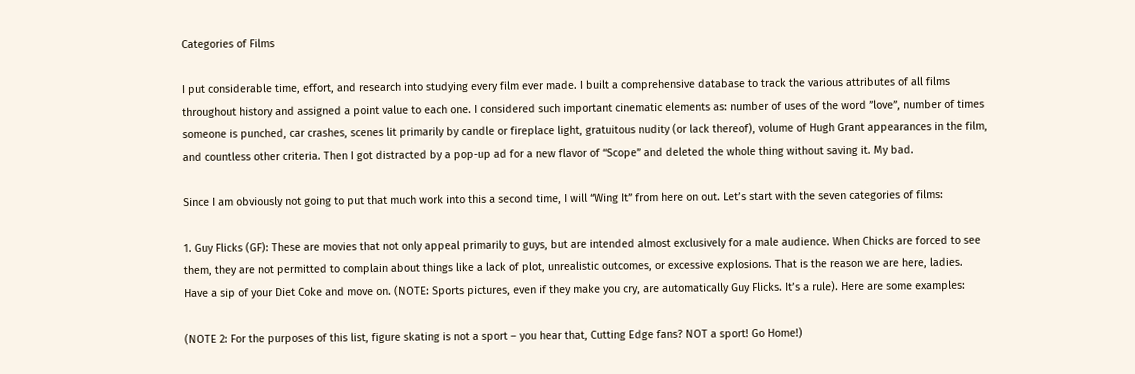Categories of Films

I put considerable time, effort, and research into studying every film ever made. I built a comprehensive database to track the various attributes of all films throughout history and assigned a point value to each one. I considered such important cinematic elements as: number of uses of the word ”love”, number of times someone is punched, car crashes, scenes lit primarily by candle or fireplace light, gratuitous nudity (or lack thereof), volume of Hugh Grant appearances in the film, and countless other criteria. Then I got distracted by a pop-up ad for a new flavor of “Scope” and deleted the whole thing without saving it. My bad.

Since I am obviously not going to put that much work into this a second time, I will “Wing It” from here on out. Let’s start with the seven categories of films:

1. Guy Flicks (GF): These are movies that not only appeal primarily to guys, but are intended almost exclusively for a male audience. When Chicks are forced to see them, they are not permitted to complain about things like a lack of plot, unrealistic outcomes, or excessive explosions. That is the reason we are here, ladies. Have a sip of your Diet Coke and move on. (NOTE: Sports pictures, even if they make you cry, are automatically Guy Flicks. It’s a rule). Here are some examples:

(NOTE 2: For the purposes of this list, figure skating is not a sport – you hear that, Cutting Edge fans? NOT a sport! Go Home!)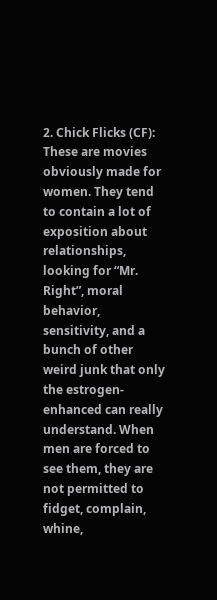2. Chick Flicks (CF): These are movies obviously made for women. They tend to contain a lot of exposition about relationships, looking for “Mr. Right”, moral behavior, sensitivity, and a bunch of other weird junk that only the estrogen-enhanced can really understand. When men are forced to see them, they are not permitted to fidget, complain, whine,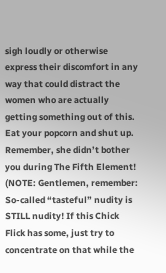sigh loudly or otherwise express their discomfort in any way that could distract the women who are actually getting something out of this. Eat your popcorn and shut up. Remember, she didn’t bother you during The Fifth Element! (NOTE: Gentlemen, remember: So-called “tasteful” nudity is STILL nudity! If this Chick Flick has some, just try to concentrate on that while the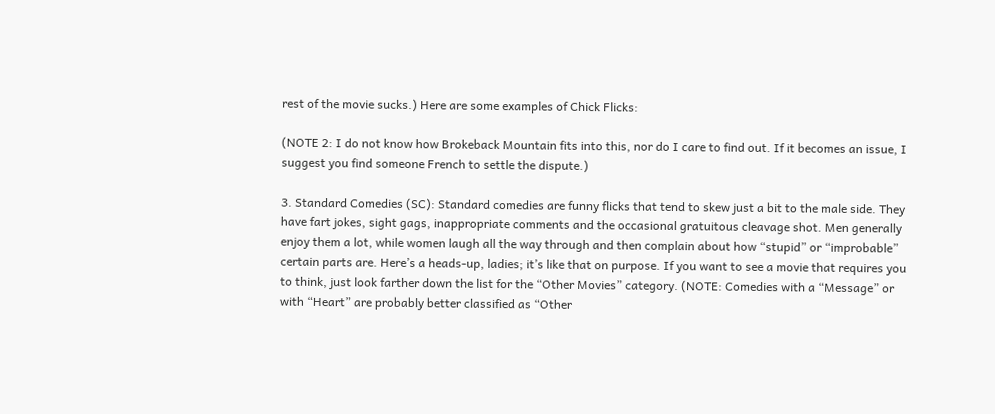rest of the movie sucks.) Here are some examples of Chick Flicks:

(NOTE 2: I do not know how Brokeback Mountain fits into this, nor do I care to find out. If it becomes an issue, I suggest you find someone French to settle the dispute.)

3. Standard Comedies (SC): Standard comedies are funny flicks that tend to skew just a bit to the male side. They have fart jokes, sight gags, inappropriate comments and the occasional gratuitous cleavage shot. Men generally enjoy them a lot, while women laugh all the way through and then complain about how “stupid” or “improbable” certain parts are. Here’s a heads-up, ladies; it’s like that on purpose. If you want to see a movie that requires you to think, just look farther down the list for the “Other Movies” category. (NOTE: Comedies with a “Message” or with “Heart” are probably better classified as “Other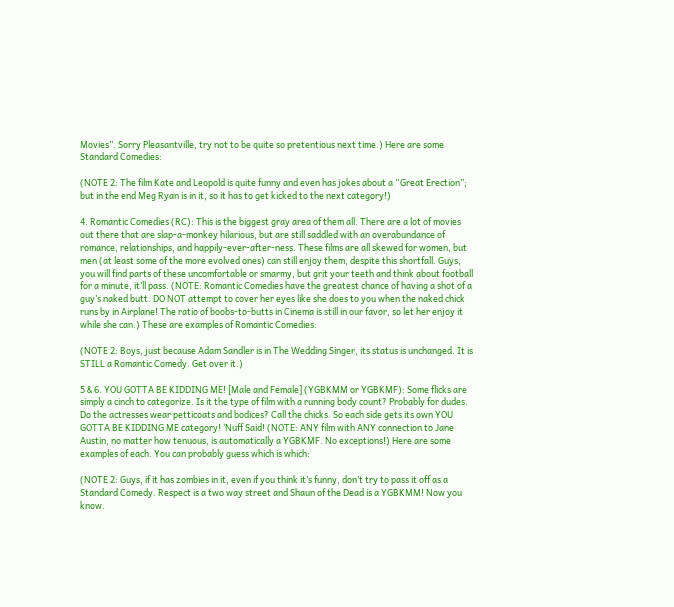Movies”. Sorry Pleasantville, try not to be quite so pretentious next time.) Here are some Standard Comedies:

(NOTE 2: The film Kate and Leopold is quite funny and even has jokes about a “Great Erection”; but in the end Meg Ryan is in it, so it has to get kicked to the next category!)

4. Romantic Comedies (RC): This is the biggest gray area of them all. There are a lot of movies out there that are slap-a-monkey hilarious, but are still saddled with an overabundance of romance, relationships, and happily-ever-after-ness. These films are all skewed for women, but men (at least some of the more evolved ones) can still enjoy them, despite this shortfall. Guys, you will find parts of these uncomfortable or smarmy, but grit your teeth and think about football for a minute, it’ll pass. (NOTE: Romantic Comedies have the greatest chance of having a shot of a guy’s naked butt. DO NOT attempt to cover her eyes like she does to you when the naked chick runs by in Airplane! The ratio of boobs-to-butts in Cinema is still in our favor, so let her enjoy it while she can.) These are examples of Romantic Comedies:

(NOTE 2: Boys, just because Adam Sandler is in The Wedding Singer, its status is unchanged. It is STILL a Romantic Comedy. Get over it.)

5 & 6. YOU GOTTA BE KIDDING ME! [Male and Female] (YGBKMM or YGBKMF): Some flicks are simply a cinch to categorize. Is it the type of film with a running body count? Probably for dudes. Do the actresses wear petticoats and bodices? Call the chicks. So each side gets its own YOU GOTTA BE KIDDING ME category! ‘Nuff Said! (NOTE: ANY film with ANY connection to Jane Austin, no matter how tenuous, is automatically a YGBKMF. No exceptions!) Here are some examples of each. You can probably guess which is which:

(NOTE 2: Guys, if it has zombies in it, even if you think it’s funny, don’t try to pass it off as a Standard Comedy. Respect is a two way street and Shaun of the Dead is a YGBKMM! Now you know.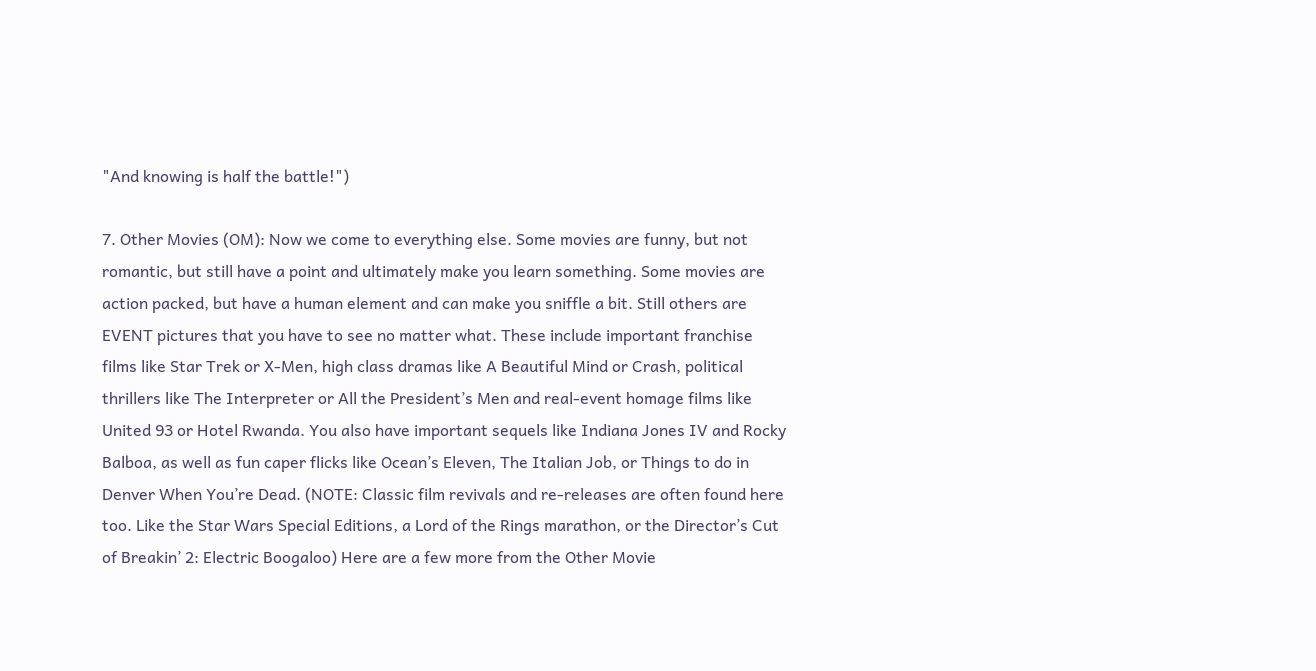"And knowing is half the battle!")

7. Other Movies (OM): Now we come to everything else. Some movies are funny, but not romantic, but still have a point and ultimately make you learn something. Some movies are action packed, but have a human element and can make you sniffle a bit. Still others are EVENT pictures that you have to see no matter what. These include important franchise films like Star Trek or X-Men, high class dramas like A Beautiful Mind or Crash, political thrillers like The Interpreter or All the President’s Men and real-event homage films like United 93 or Hotel Rwanda. You also have important sequels like Indiana Jones IV and Rocky Balboa, as well as fun caper flicks like Ocean’s Eleven, The Italian Job, or Things to do in Denver When You’re Dead. (NOTE: Classic film revivals and re-releases are often found here too. Like the Star Wars Special Editions, a Lord of the Rings marathon, or the Director’s Cut of Breakin’ 2: Electric Boogaloo) Here are a few more from the Other Movie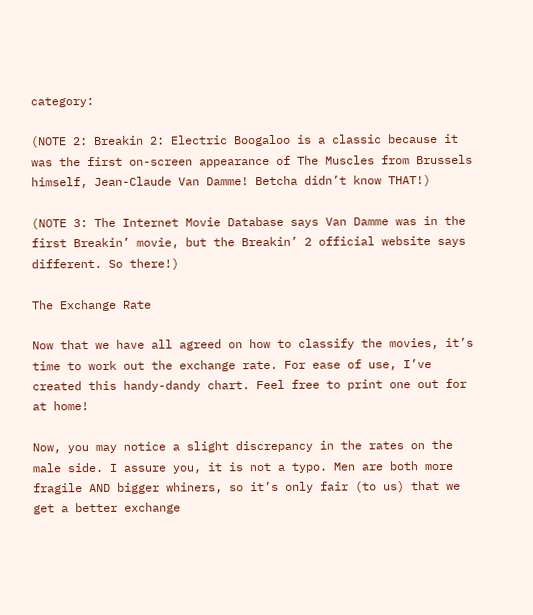category:

(NOTE 2: Breakin 2: Electric Boogaloo is a classic because it was the first on-screen appearance of The Muscles from Brussels himself, Jean-Claude Van Damme! Betcha didn’t know THAT!)

(NOTE 3: The Internet Movie Database says Van Damme was in the first Breakin’ movie, but the Breakin’ 2 official website says different. So there!)

The Exchange Rate

Now that we have all agreed on how to classify the movies, it’s time to work out the exchange rate. For ease of use, I’ve created this handy-dandy chart. Feel free to print one out for at home!

Now, you may notice a slight discrepancy in the rates on the male side. I assure you, it is not a typo. Men are both more fragile AND bigger whiners, so it’s only fair (to us) that we get a better exchange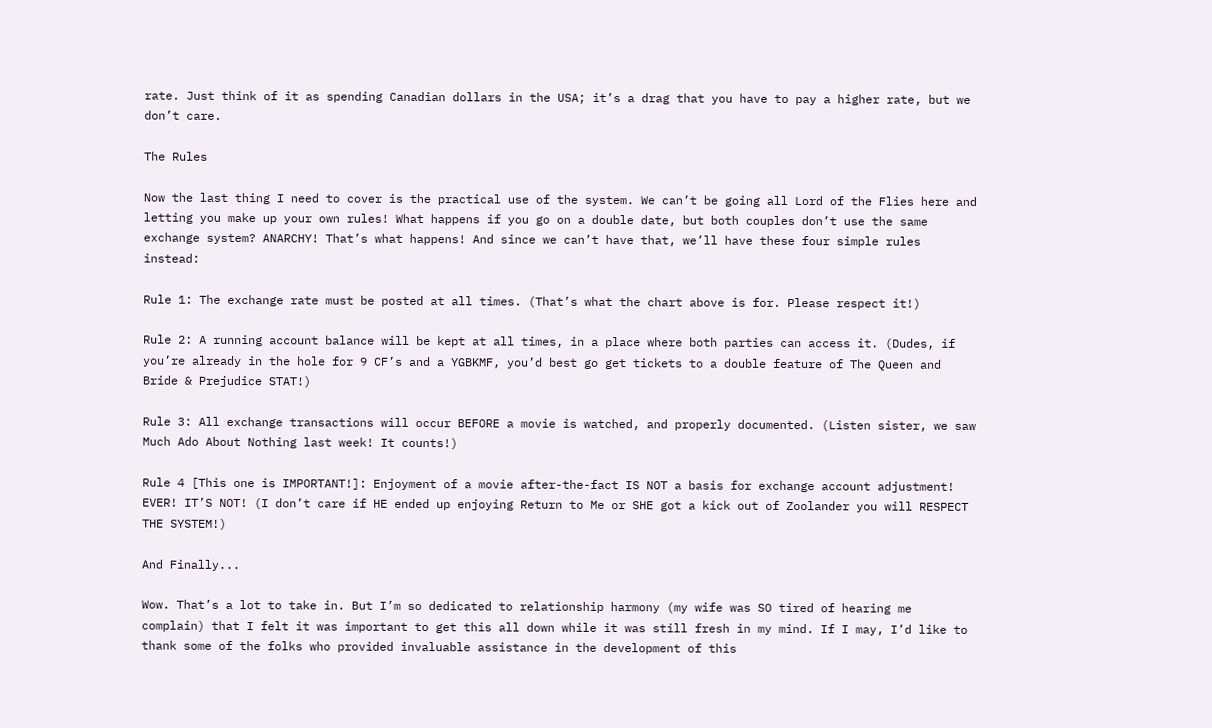rate. Just think of it as spending Canadian dollars in the USA; it’s a drag that you have to pay a higher rate, but we don’t care.

The Rules

Now the last thing I need to cover is the practical use of the system. We can’t be going all Lord of the Flies here and letting you make up your own rules! What happens if you go on a double date, but both couples don’t use the same exchange system? ANARCHY! That’s what happens! And since we can’t have that, we’ll have these four simple rules instead:

Rule 1: The exchange rate must be posted at all times. (That’s what the chart above is for. Please respect it!)

Rule 2: A running account balance will be kept at all times, in a place where both parties can access it. (Dudes, if you’re already in the hole for 9 CF’s and a YGBKMF, you’d best go get tickets to a double feature of The Queen and Bride & Prejudice STAT!)

Rule 3: All exchange transactions will occur BEFORE a movie is watched, and properly documented. (Listen sister, we saw Much Ado About Nothing last week! It counts!)

Rule 4 [This one is IMPORTANT!]: Enjoyment of a movie after-the-fact IS NOT a basis for exchange account adjustment! EVER! IT’S NOT! (I don’t care if HE ended up enjoying Return to Me or SHE got a kick out of Zoolander you will RESPECT THE SYSTEM!)

And Finally...

Wow. That’s a lot to take in. But I’m so dedicated to relationship harmony (my wife was SO tired of hearing me complain) that I felt it was important to get this all down while it was still fresh in my mind. If I may, I’d like to thank some of the folks who provided invaluable assistance in the development of this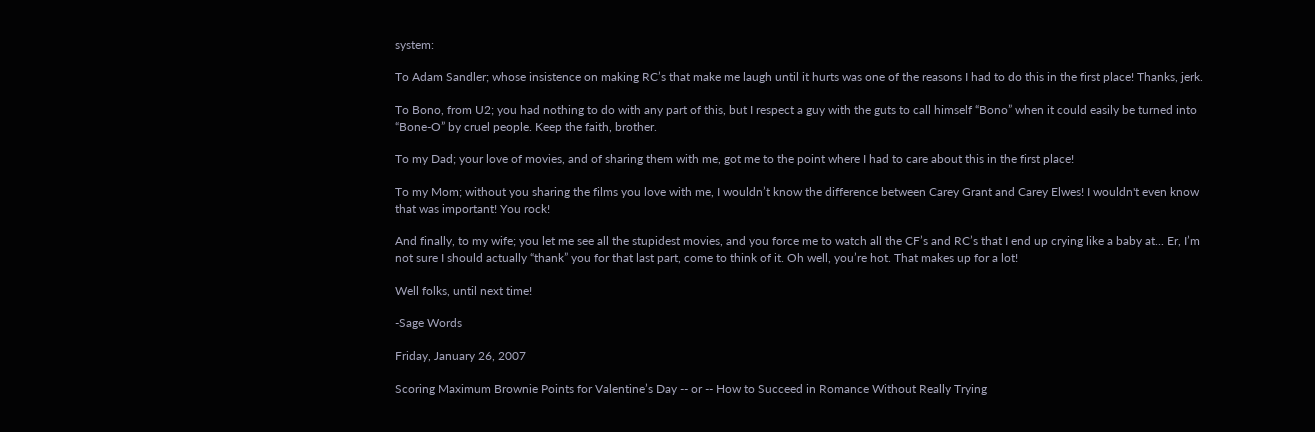system:

To Adam Sandler; whose insistence on making RC’s that make me laugh until it hurts was one of the reasons I had to do this in the first place! Thanks, jerk.

To Bono, from U2; you had nothing to do with any part of this, but I respect a guy with the guts to call himself “Bono” when it could easily be turned into “Bone-O” by cruel people. Keep the faith, brother.

To my Dad; your love of movies, and of sharing them with me, got me to the point where I had to care about this in the first place!

To my Mom; without you sharing the films you love with me, I wouldn’t know the difference between Carey Grant and Carey Elwes! I wouldn't even know that was important! You rock!

And finally, to my wife; you let me see all the stupidest movies, and you force me to watch all the CF’s and RC’s that I end up crying like a baby at... Er, I’m not sure I should actually “thank” you for that last part, come to think of it. Oh well, you’re hot. That makes up for a lot!

Well folks, until next time!

-Sage Words

Friday, January 26, 2007

Scoring Maximum Brownie Points for Valentine’s Day -- or -- How to Succeed in Romance Without Really Trying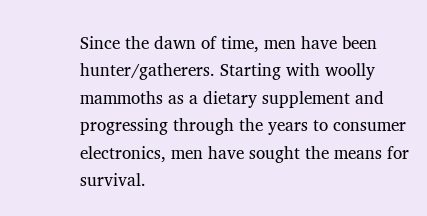Since the dawn of time, men have been hunter/gatherers. Starting with woolly mammoths as a dietary supplement and progressing through the years to consumer electronics, men have sought the means for survival.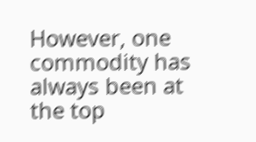However, one commodity has always been at the top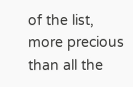of the list, more precious than all the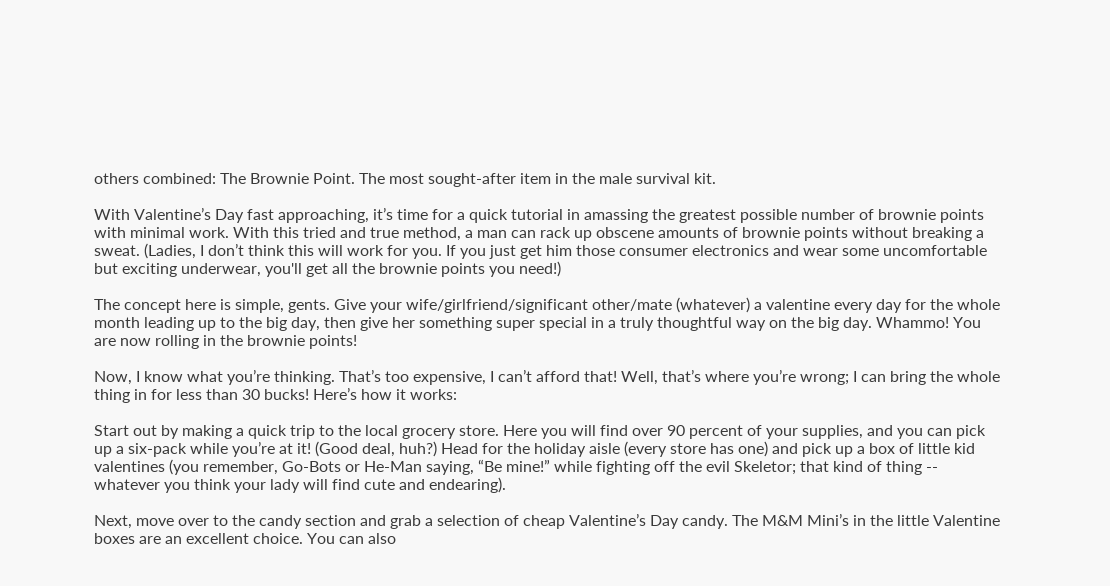others combined: The Brownie Point. The most sought-after item in the male survival kit.

With Valentine’s Day fast approaching, it’s time for a quick tutorial in amassing the greatest possible number of brownie points with minimal work. With this tried and true method, a man can rack up obscene amounts of brownie points without breaking a sweat. (Ladies, I don’t think this will work for you. If you just get him those consumer electronics and wear some uncomfortable but exciting underwear, you'll get all the brownie points you need!)

The concept here is simple, gents. Give your wife/girlfriend/significant other/mate (whatever) a valentine every day for the whole month leading up to the big day, then give her something super special in a truly thoughtful way on the big day. Whammo! You are now rolling in the brownie points!

Now, I know what you’re thinking. That’s too expensive, I can’t afford that! Well, that’s where you’re wrong; I can bring the whole thing in for less than 30 bucks! Here’s how it works:

Start out by making a quick trip to the local grocery store. Here you will find over 90 percent of your supplies, and you can pick up a six-pack while you’re at it! (Good deal, huh?) Head for the holiday aisle (every store has one) and pick up a box of little kid valentines (you remember, Go-Bots or He-Man saying, “Be mine!” while fighting off the evil Skeletor; that kind of thing -- whatever you think your lady will find cute and endearing).

Next, move over to the candy section and grab a selection of cheap Valentine’s Day candy. The M&M Mini’s in the little Valentine boxes are an excellent choice. You can also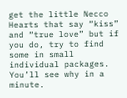get the little Necco Hearts that say “kiss” and “true love” but if you do, try to find some in small individual packages. You’ll see why in a minute.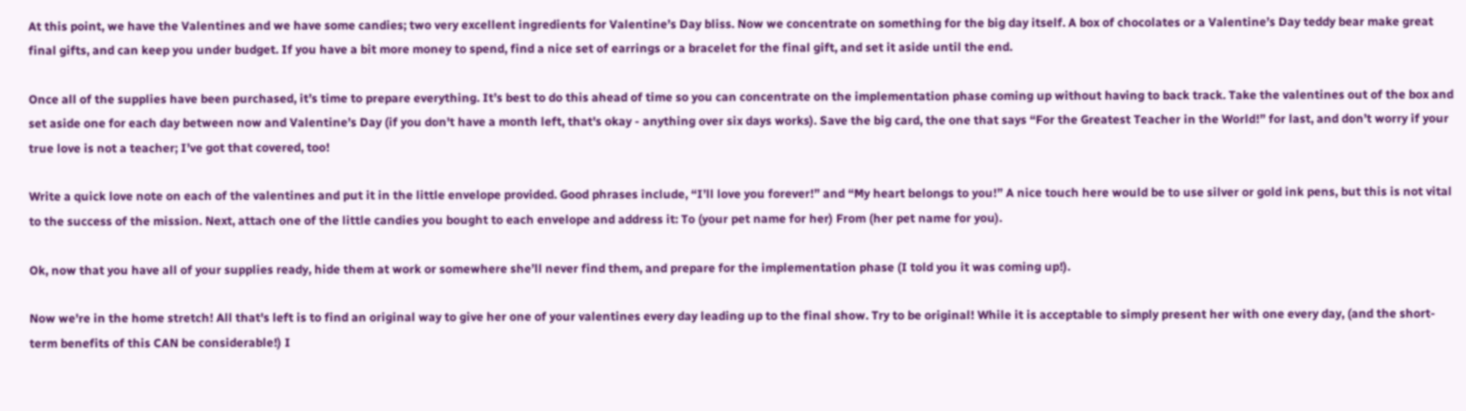At this point, we have the Valentines and we have some candies; two very excellent ingredients for Valentine’s Day bliss. Now we concentrate on something for the big day itself. A box of chocolates or a Valentine’s Day teddy bear make great final gifts, and can keep you under budget. If you have a bit more money to spend, find a nice set of earrings or a bracelet for the final gift, and set it aside until the end.

Once all of the supplies have been purchased, it’s time to prepare everything. It’s best to do this ahead of time so you can concentrate on the implementation phase coming up without having to back track. Take the valentines out of the box and set aside one for each day between now and Valentine’s Day (if you don't have a month left, that's okay - anything over six days works). Save the big card, the one that says “For the Greatest Teacher in the World!” for last, and don’t worry if your true love is not a teacher; I’ve got that covered, too!

Write a quick love note on each of the valentines and put it in the little envelope provided. Good phrases include, “I’ll love you forever!” and “My heart belongs to you!” A nice touch here would be to use silver or gold ink pens, but this is not vital to the success of the mission. Next, attach one of the little candies you bought to each envelope and address it: To (your pet name for her) From (her pet name for you).

Ok, now that you have all of your supplies ready, hide them at work or somewhere she’ll never find them, and prepare for the implementation phase (I told you it was coming up!).

Now we're in the home stretch! All that's left is to find an original way to give her one of your valentines every day leading up to the final show. Try to be original! While it is acceptable to simply present her with one every day, (and the short-term benefits of this CAN be considerable!) I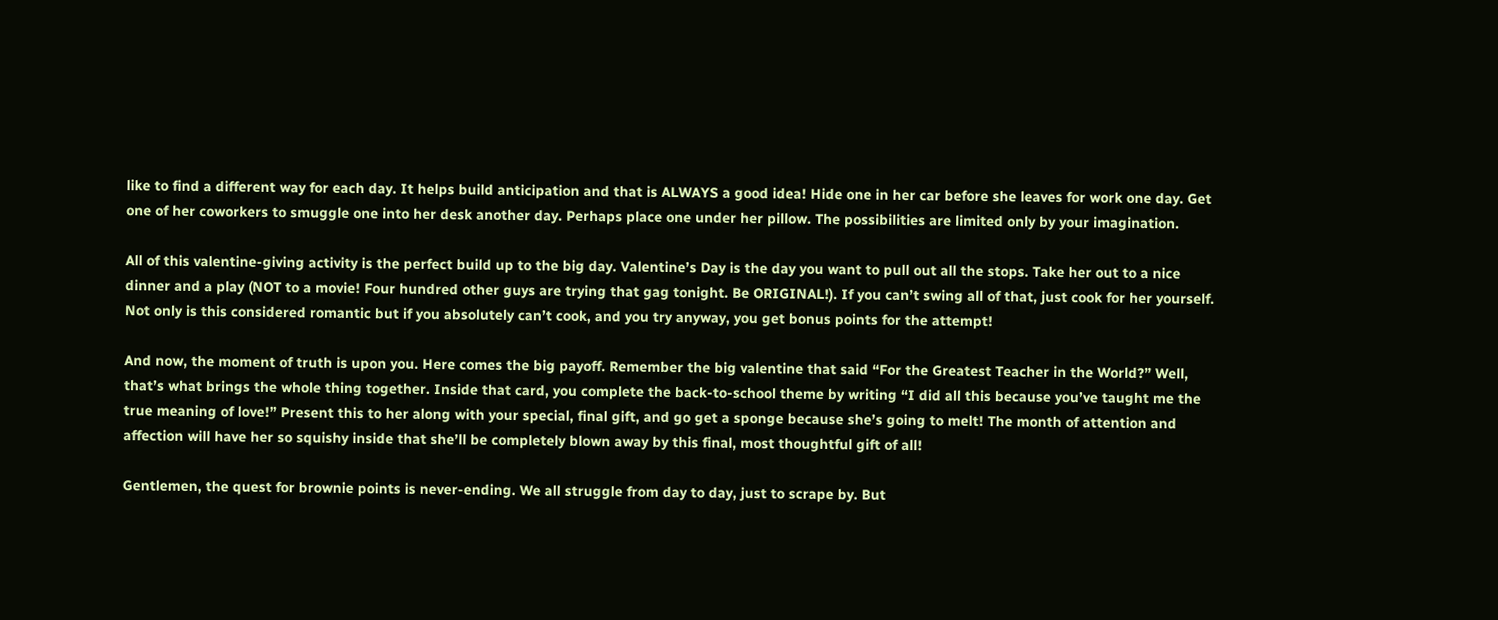like to find a different way for each day. It helps build anticipation and that is ALWAYS a good idea! Hide one in her car before she leaves for work one day. Get one of her coworkers to smuggle one into her desk another day. Perhaps place one under her pillow. The possibilities are limited only by your imagination.

All of this valentine-giving activity is the perfect build up to the big day. Valentine’s Day is the day you want to pull out all the stops. Take her out to a nice dinner and a play (NOT to a movie! Four hundred other guys are trying that gag tonight. Be ORIGINAL!). If you can’t swing all of that, just cook for her yourself. Not only is this considered romantic but if you absolutely can’t cook, and you try anyway, you get bonus points for the attempt!

And now, the moment of truth is upon you. Here comes the big payoff. Remember the big valentine that said “For the Greatest Teacher in the World?” Well, that’s what brings the whole thing together. Inside that card, you complete the back-to-school theme by writing “I did all this because you’ve taught me the true meaning of love!” Present this to her along with your special, final gift, and go get a sponge because she’s going to melt! The month of attention and affection will have her so squishy inside that she’ll be completely blown away by this final, most thoughtful gift of all!

Gentlemen, the quest for brownie points is never-ending. We all struggle from day to day, just to scrape by. But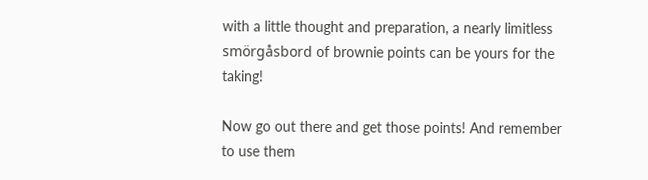with a little thought and preparation, a nearly limitless smörgåsbord of brownie points can be yours for the taking!

Now go out there and get those points! And remember to use them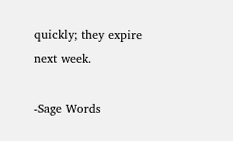quickly; they expire next week.

-Sage Words